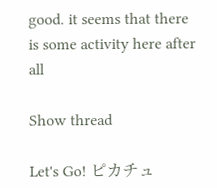good. it seems that there is some activity here after all

Show thread

Let's Go! ピカチュ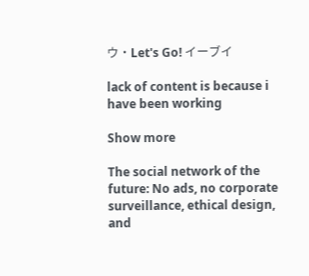ウ・Let's Go! イーブイ

lack of content is because i have been working

Show more

The social network of the future: No ads, no corporate surveillance, ethical design, and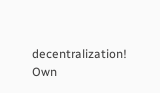decentralization! Own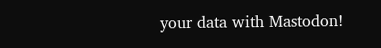your data with Mastodon!